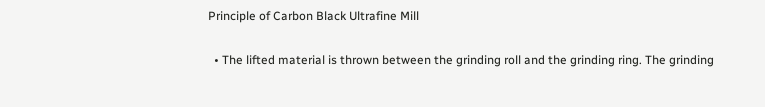Principle of Carbon Black Ultrafine Mill

  • The lifted material is thrown between the grinding roll and the grinding ring. The grinding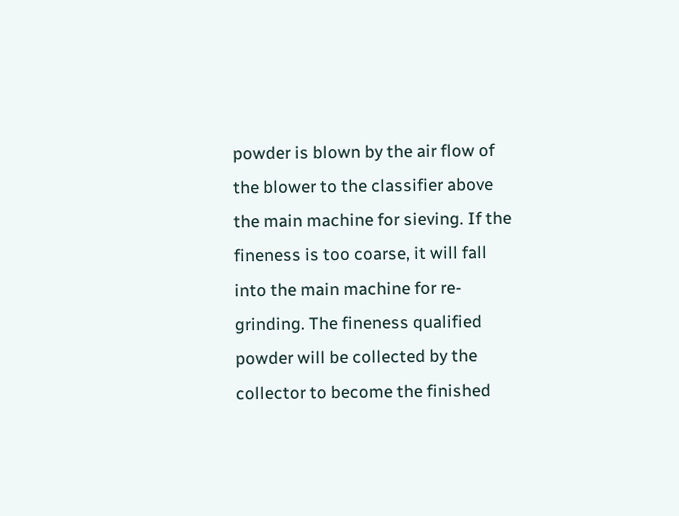powder is blown by the air flow of the blower to the classifier above the main machine for sieving. If the fineness is too coarse, it will fall into the main machine for re-grinding. The fineness qualified powder will be collected by the collector to become the finished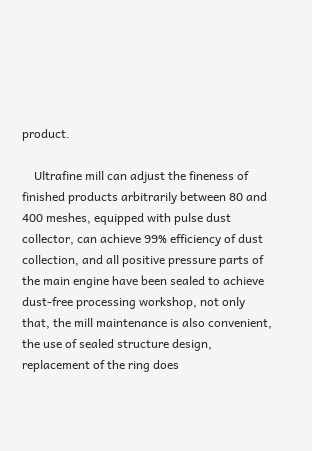product.

    Ultrafine mill can adjust the fineness of finished products arbitrarily between 80 and 400 meshes, equipped with pulse dust collector, can achieve 99% efficiency of dust collection, and all positive pressure parts of the main engine have been sealed to achieve dust-free processing workshop, not only that, the mill maintenance is also convenient, the use of sealed structure design, replacement of the ring does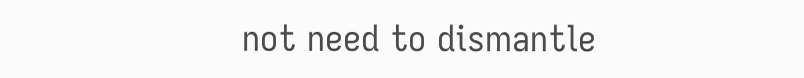not need to dismantle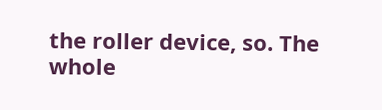the roller device, so. The whole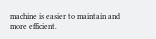machine is easier to maintain and more efficient.